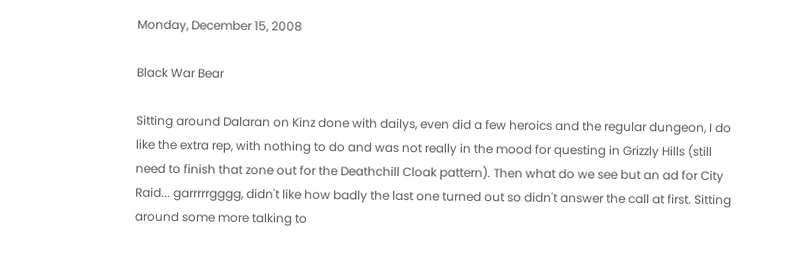Monday, December 15, 2008

Black War Bear

Sitting around Dalaran on Kinz done with dailys, even did a few heroics and the regular dungeon, I do like the extra rep, with nothing to do and was not really in the mood for questing in Grizzly Hills (still need to finish that zone out for the Deathchill Cloak pattern). Then what do we see but an ad for City Raid... garrrrrgggg, didn't like how badly the last one turned out so didn't answer the call at first. Sitting around some more talking to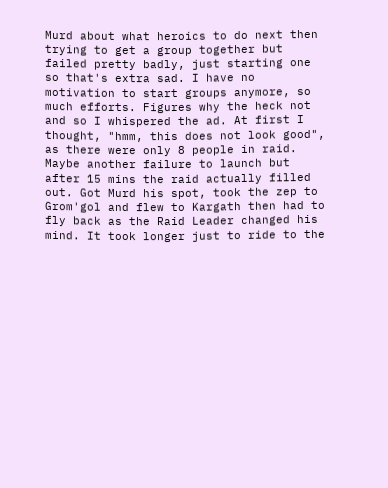Murd about what heroics to do next then trying to get a group together but failed pretty badly, just starting one so that's extra sad. I have no motivation to start groups anymore, so much efforts. Figures why the heck not and so I whispered the ad. At first I thought, "hmm, this does not look good", as there were only 8 people in raid. Maybe another failure to launch but after 15 mins the raid actually filled out. Got Murd his spot, took the zep to Grom'gol and flew to Kargath then had to fly back as the Raid Leader changed his mind. It took longer just to ride to the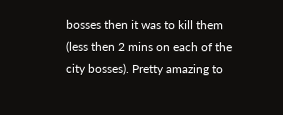bosses then it was to kill them (less then 2 mins on each of the city bosses). Pretty amazing to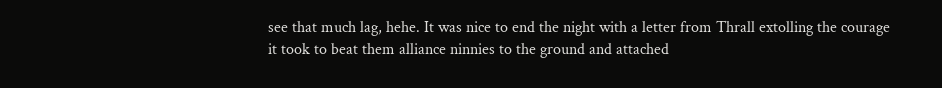see that much lag, hehe. It was nice to end the night with a letter from Thrall extolling the courage it took to beat them alliance ninnies to the ground and attached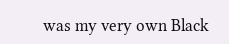was my very own Black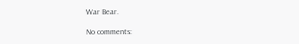War Bear.

No comments: